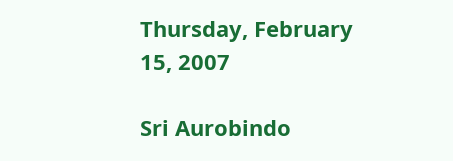Thursday, February 15, 2007

Sri Aurobindo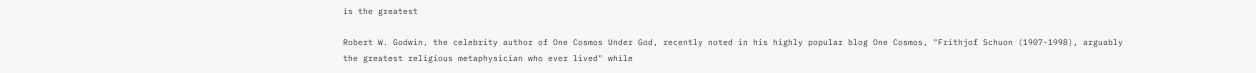is the greatest

Robert W. Godwin, the celebrity author of One Cosmos Under God, recently noted in his highly popular blog One Cosmos, "Frithjof Schuon (1907-1998), arguably the greatest religious metaphysician who ever lived" while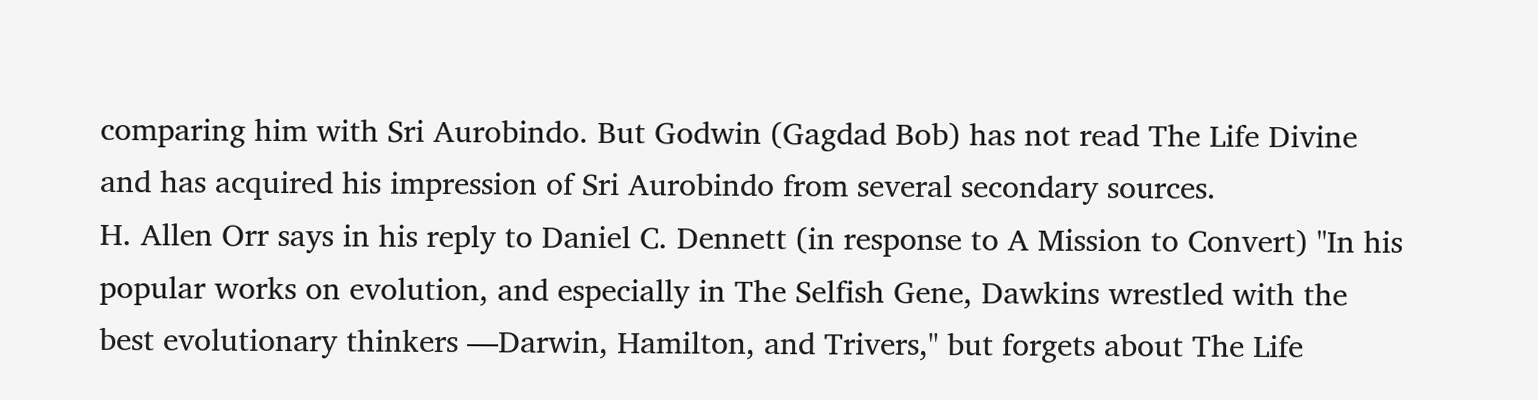comparing him with Sri Aurobindo. But Godwin (Gagdad Bob) has not read The Life Divine and has acquired his impression of Sri Aurobindo from several secondary sources.
H. Allen Orr says in his reply to Daniel C. Dennett (in response to A Mission to Convert) "In his popular works on evolution, and especially in The Selfish Gene, Dawkins wrestled with the best evolutionary thinkers —Darwin, Hamilton, and Trivers," but forgets about The Life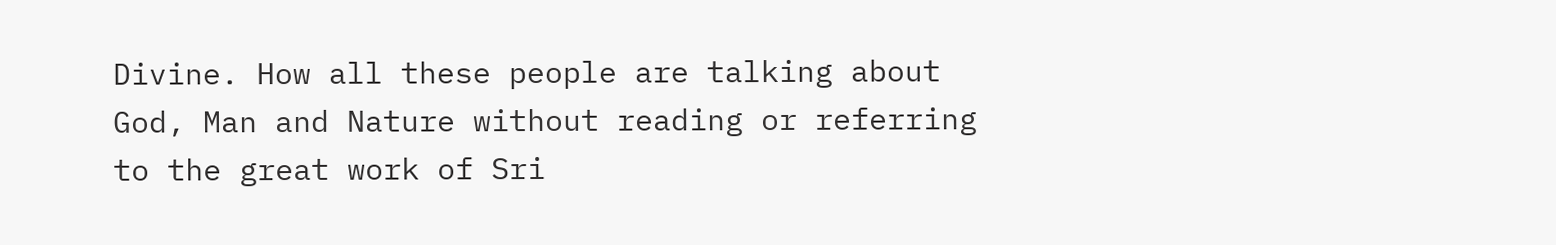Divine. How all these people are talking about God, Man and Nature without reading or referring to the great work of Sri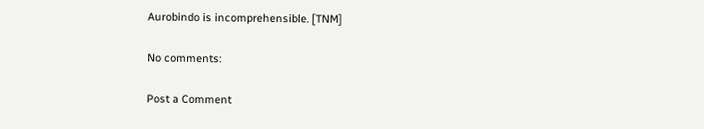Aurobindo is incomprehensible. [TNM]

No comments:

Post a Comment